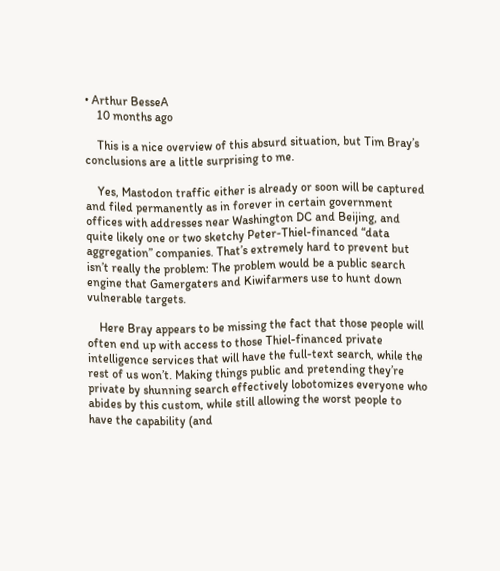• Arthur BesseA
    10 months ago

    This is a nice overview of this absurd situation, but Tim Bray’s conclusions are a little surprising to me.

    Yes, Mastodon traffic either is already or soon will be captured and filed permanently as in forever in certain government offices with addresses near Washington DC and Beijing, and quite likely one or two sketchy Peter-Thiel-financed “data aggregation” companies. That’s extremely hard to prevent but isn’t really the problem: The problem would be a public search engine that Gamergaters and Kiwifarmers use to hunt down vulnerable targets.

    Here Bray appears to be missing the fact that those people will often end up with access to those Thiel-financed private intelligence services that will have the full-text search, while the rest of us won’t. Making things public and pretending they’re private by shunning search effectively lobotomizes everyone who abides by this custom, while still allowing the worst people to have the capability (and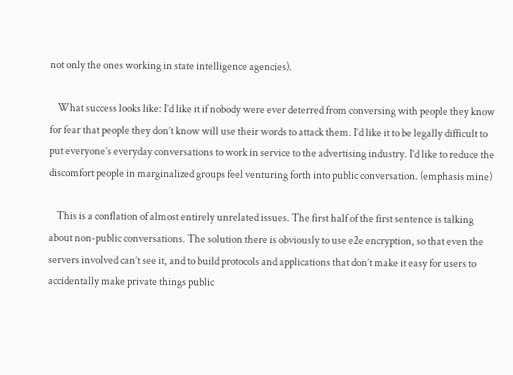not only the ones working in state intelligence agencies).

    What success looks like: I’d like it if nobody were ever deterred from conversing with people they know for fear that people they don’t know will use their words to attack them. I’d like it to be legally difficult to put everyone’s everyday conversations to work in service to the advertising industry. I’d like to reduce the discomfort people in marginalized groups feel venturing forth into public conversation. (emphasis mine)

    This is a conflation of almost entirely unrelated issues. The first half of the first sentence is talking about non-public conversations. The solution there is obviously to use e2e encryption, so that even the servers involved can’t see it, and to build protocols and applications that don’t make it easy for users to accidentally make private things public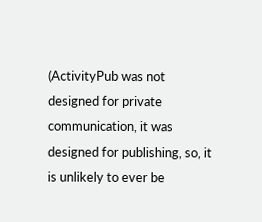(ActivityPub was not designed for private communication, it was designed for publishing, so, it is unlikely to ever be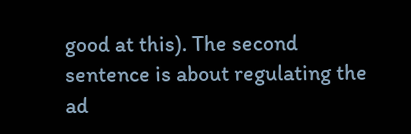good at this). The second sentence is about regulating the ad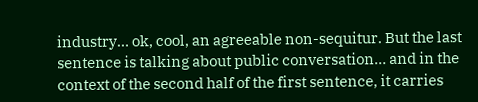industry… ok, cool, an agreeable non-sequitur. But the last sentence is talking about public conversation… and in the context of the second half of the first sentence, it carries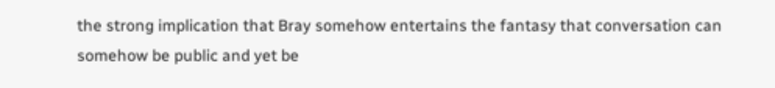the strong implication that Bray somehow entertains the fantasy that conversation can somehow be public and yet be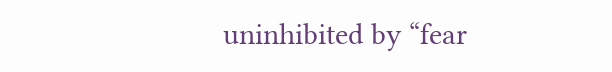uninhibited by “fear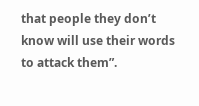that people they don’t know will use their words to attack them”.